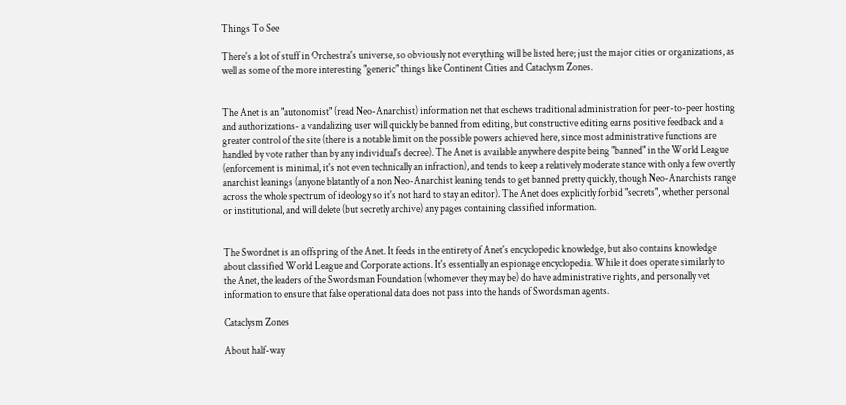Things To See

There's a lot of stuff in Orchestra's universe, so obviously not everything will be listed here; just the major cities or organizations, as well as some of the more interesting "generic" things like Continent Cities and Cataclysm Zones.


The Anet is an "autonomist" (read Neo-Anarchist) information net that eschews traditional administration for peer-to-peer hosting and authorizations- a vandalizing user will quickly be banned from editing, but constructive editing earns positive feedback and a greater control of the site (there is a notable limit on the possible powers achieved here, since most administrative functions are handled by vote rather than by any individual's decree). The Anet is available anywhere despite being "banned" in the World League (enforcement is minimal, it's not even technically an infraction), and tends to keep a relatively moderate stance with only a few overtly anarchist leanings (anyone blatantly of a non Neo-Anarchist leaning tends to get banned pretty quickly, though Neo-Anarchists range across the whole spectrum of ideology so it's not hard to stay an editor). The Anet does explicitly forbid "secrets", whether personal or institutional, and will delete (but secretly archive) any pages containing classified information.


The Swordnet is an offspring of the Anet. It feeds in the entirety of Anet's encyclopedic knowledge, but also contains knowledge about classified World League and Corporate actions. It's essentially an espionage encyclopedia. While it does operate similarly to the Anet, the leaders of the Swordsman Foundation (whomever they may be) do have administrative rights, and personally vet information to ensure that false operational data does not pass into the hands of Swordsman agents.

Cataclysm Zones

About half-way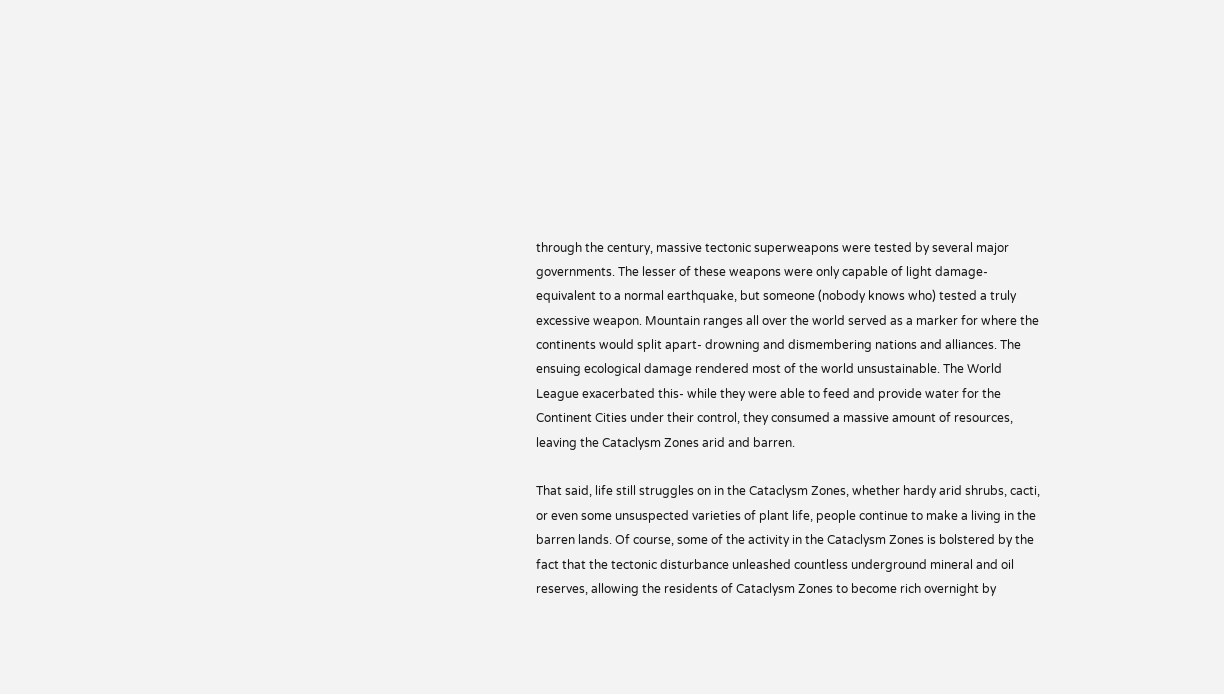through the century, massive tectonic superweapons were tested by several major governments. The lesser of these weapons were only capable of light damage- equivalent to a normal earthquake, but someone (nobody knows who) tested a truly excessive weapon. Mountain ranges all over the world served as a marker for where the continents would split apart- drowning and dismembering nations and alliances. The ensuing ecological damage rendered most of the world unsustainable. The World League exacerbated this- while they were able to feed and provide water for the Continent Cities under their control, they consumed a massive amount of resources, leaving the Cataclysm Zones arid and barren.

That said, life still struggles on in the Cataclysm Zones, whether hardy arid shrubs, cacti, or even some unsuspected varieties of plant life, people continue to make a living in the barren lands. Of course, some of the activity in the Cataclysm Zones is bolstered by the fact that the tectonic disturbance unleashed countless underground mineral and oil reserves, allowing the residents of Cataclysm Zones to become rich overnight by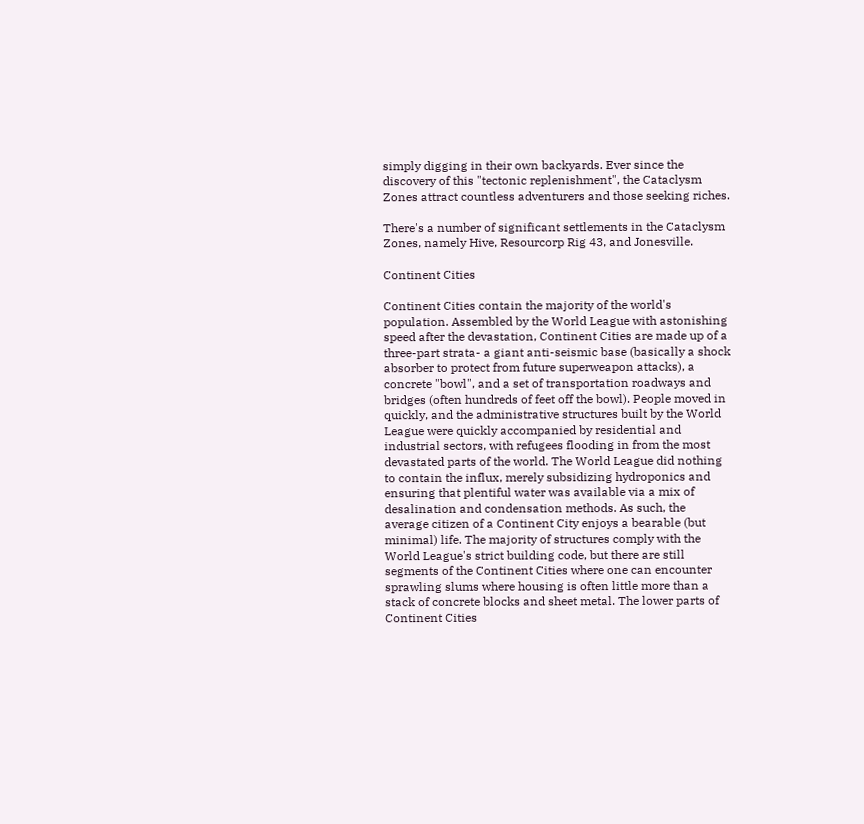simply digging in their own backyards. Ever since the discovery of this "tectonic replenishment", the Cataclysm Zones attract countless adventurers and those seeking riches.

There's a number of significant settlements in the Cataclysm Zones, namely Hive, Resourcorp Rig 43, and Jonesville.

Continent Cities

Continent Cities contain the majority of the world's population. Assembled by the World League with astonishing speed after the devastation, Continent Cities are made up of a three-part strata- a giant anti-seismic base (basically a shock absorber to protect from future superweapon attacks), a concrete "bowl", and a set of transportation roadways and bridges (often hundreds of feet off the bowl). People moved in quickly, and the administrative structures built by the World League were quickly accompanied by residential and industrial sectors, with refugees flooding in from the most devastated parts of the world. The World League did nothing to contain the influx, merely subsidizing hydroponics and ensuring that plentiful water was available via a mix of desalination and condensation methods. As such, the average citizen of a Continent City enjoys a bearable (but minimal) life. The majority of structures comply with the World League's strict building code, but there are still segments of the Continent Cities where one can encounter sprawling slums where housing is often little more than a stack of concrete blocks and sheet metal. The lower parts of Continent Cities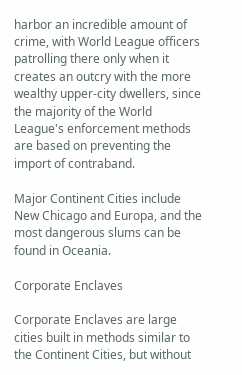harbor an incredible amount of crime, with World League officers patrolling there only when it creates an outcry with the more wealthy upper-city dwellers, since the majority of the World League's enforcement methods are based on preventing the import of contraband.

Major Continent Cities include New Chicago and Europa, and the most dangerous slums can be found in Oceania.

Corporate Enclaves

Corporate Enclaves are large cities built in methods similar to the Continent Cities, but without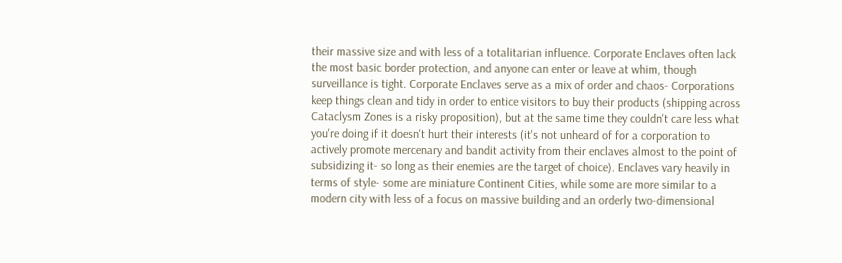their massive size and with less of a totalitarian influence. Corporate Enclaves often lack the most basic border protection, and anyone can enter or leave at whim, though surveillance is tight. Corporate Enclaves serve as a mix of order and chaos- Corporations keep things clean and tidy in order to entice visitors to buy their products (shipping across Cataclysm Zones is a risky proposition), but at the same time they couldn't care less what you're doing if it doesn't hurt their interests (it's not unheard of for a corporation to actively promote mercenary and bandit activity from their enclaves almost to the point of subsidizing it- so long as their enemies are the target of choice). Enclaves vary heavily in terms of style- some are miniature Continent Cities, while some are more similar to a modern city with less of a focus on massive building and an orderly two-dimensional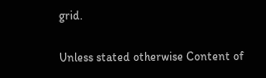grid.

Unless stated otherwise Content of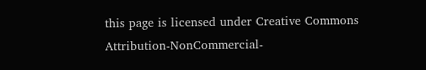this page is licensed under Creative Commons Attribution-NonCommercial-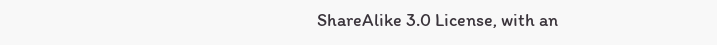ShareAlike 3.0 License, with an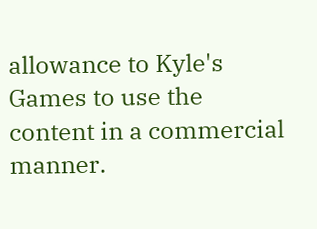allowance to Kyle's Games to use the content in a commercial manner.